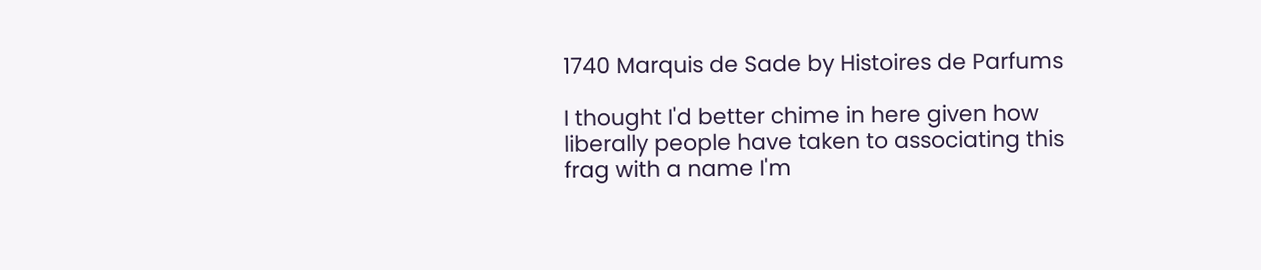1740 Marquis de Sade by Histoires de Parfums

I thought I'd better chime in here given how liberally people have taken to associating this frag with a name I'm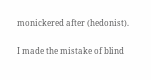monickered after (hedonist).

I made the mistake of blind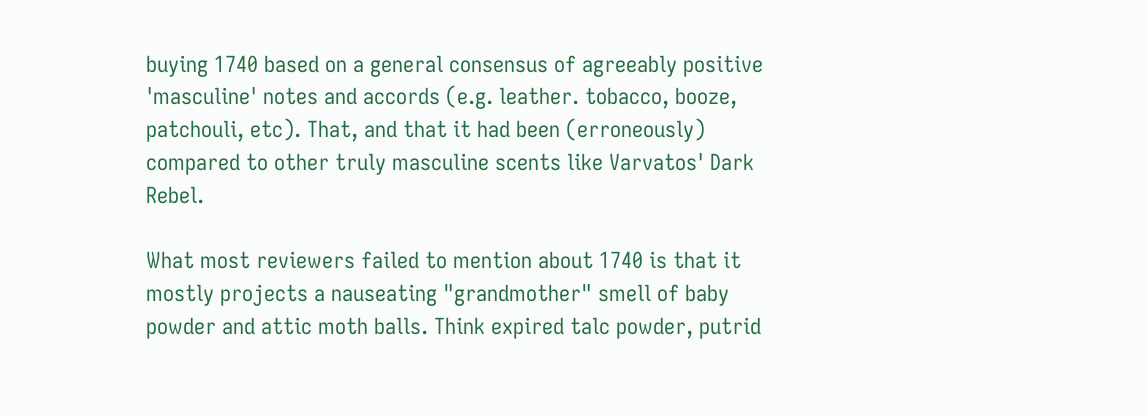buying 1740 based on a general consensus of agreeably positive 'masculine' notes and accords (e.g. leather. tobacco, booze, patchouli, etc). That, and that it had been (erroneously) compared to other truly masculine scents like Varvatos' Dark Rebel.

What most reviewers failed to mention about 1740 is that it mostly projects a nauseating "grandmother" smell of baby powder and attic moth balls. Think expired talc powder, putrid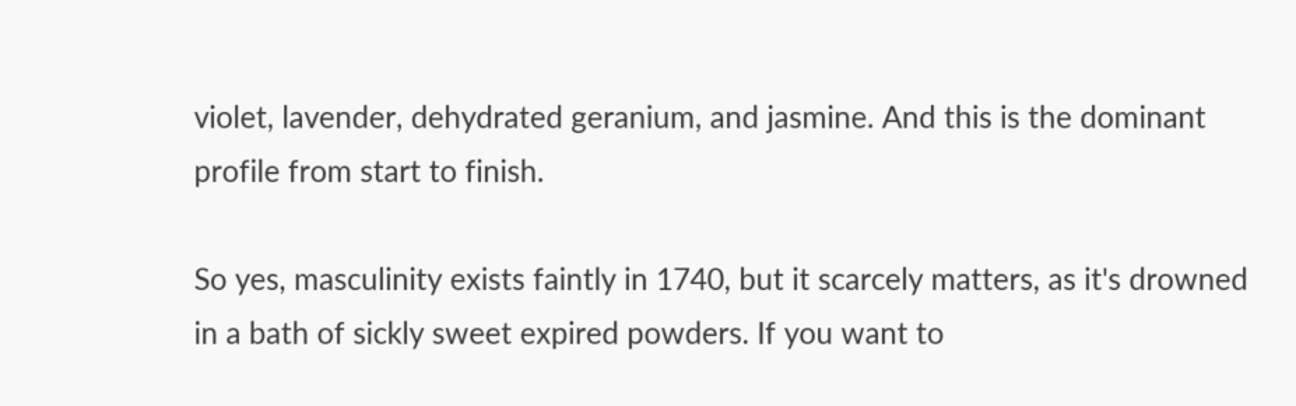violet, lavender, dehydrated geranium, and jasmine. And this is the dominant profile from start to finish.

So yes, masculinity exists faintly in 1740, but it scarcely matters, as it's drowned in a bath of sickly sweet expired powders. If you want to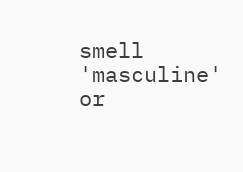smell 'masculine' or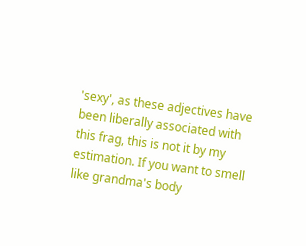'sexy', as these adjectives have been liberally associated with this frag, this is not it by my estimation. If you want to smell like grandma's body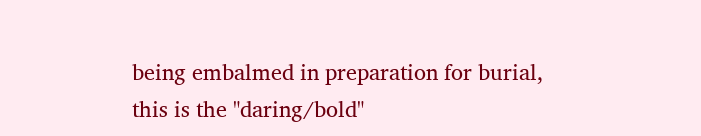being embalmed in preparation for burial, this is the "daring/bold"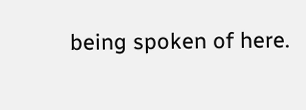being spoken of here.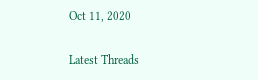Oct 11, 2020

Latest Threads